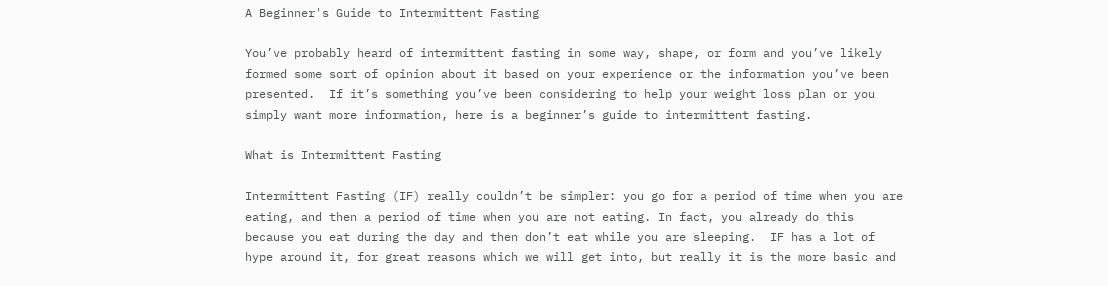A Beginner's Guide to Intermittent Fasting

You’ve probably heard of intermittent fasting in some way, shape, or form and you’ve likely formed some sort of opinion about it based on your experience or the information you’ve been presented.  If it’s something you’ve been considering to help your weight loss plan or you simply want more information, here is a beginner’s guide to intermittent fasting.

What is Intermittent Fasting

Intermittent Fasting (IF) really couldn’t be simpler: you go for a period of time when you are eating, and then a period of time when you are not eating. In fact, you already do this because you eat during the day and then don’t eat while you are sleeping.  IF has a lot of hype around it, for great reasons which we will get into, but really it is the more basic and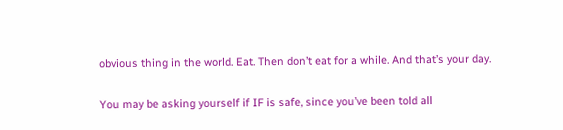obvious thing in the world. Eat. Then don’t eat for a while. And that’s your day.

You may be asking yourself if IF is safe, since you’ve been told all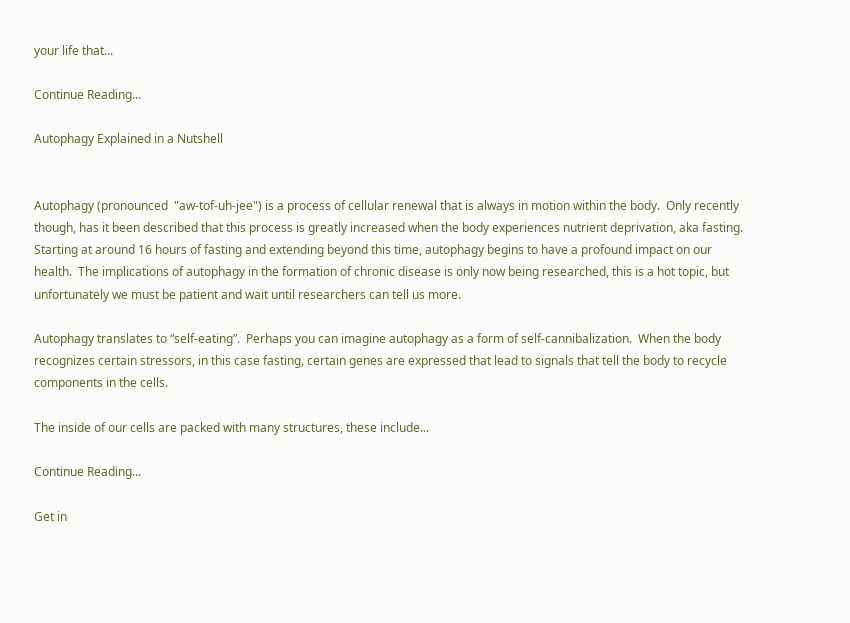your life that...

Continue Reading...

Autophagy Explained in a Nutshell


Autophagy (pronounced  "aw-tof-uh-jee") is a process of cellular renewal that is always in motion within the body.  Only recently though, has it been described that this process is greatly increased when the body experiences nutrient deprivation, aka fasting.  Starting at around 16 hours of fasting and extending beyond this time, autophagy begins to have a profound impact on our health.  The implications of autophagy in the formation of chronic disease is only now being researched, this is a hot topic, but unfortunately we must be patient and wait until researchers can tell us more.

Autophagy translates to “self-eating”.  Perhaps you can imagine autophagy as a form of self-cannibalization.  When the body recognizes certain stressors, in this case fasting, certain genes are expressed that lead to signals that tell the body to recycle components in the cells.

The inside of our cells are packed with many structures, these include...

Continue Reading...

Get in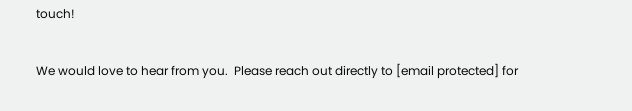touch!

We would love to hear from you.  Please reach out directly to [email protected] for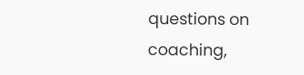questions on coaching,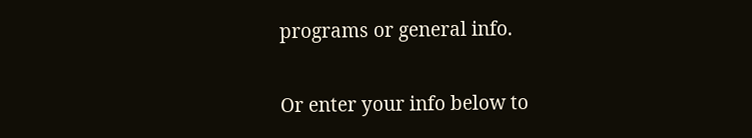programs or general info.

Or enter your info below to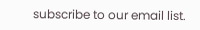subscribe to our email list.